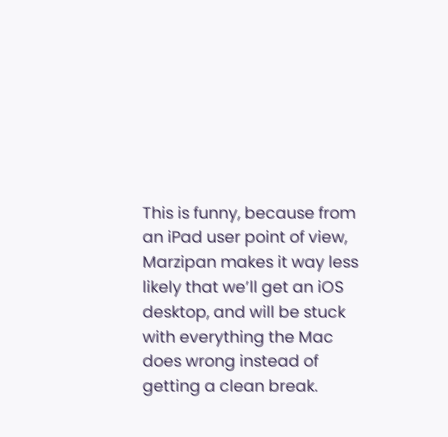This is funny, because from an iPad user point of view, Marzipan makes it way less likely that we’ll get an iOS desktop, and will be stuck with everything the Mac does wrong instead of getting a clean break.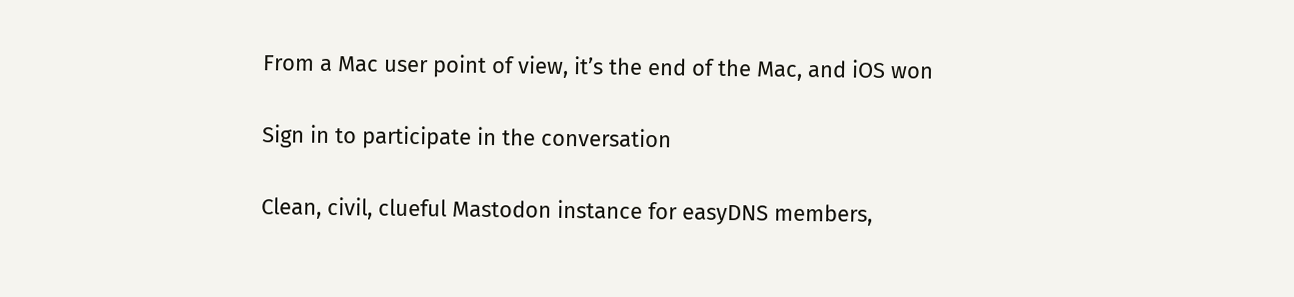From a Mac user point of view, it’s the end of the Mac, and iOS won

Sign in to participate in the conversation

Clean, civil, clueful Mastodon instance for easyDNS members,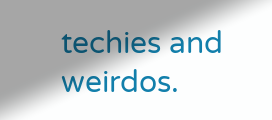techies and weirdos.